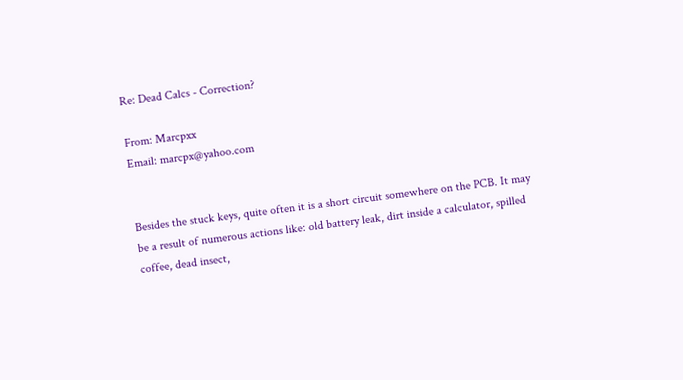Re: Dead Calcs - Correction?

From: Marcpxx
Email: marcpx@yahoo.com


Besides the stuck keys, quite often it is a short circuit somewhere on the PCB. It may be a result of numerous actions like: old battery leak, dirt inside a calculator, spilled coffee, dead insect,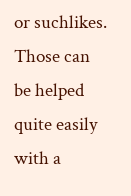or suchlikes. Those can be helped quite easily with a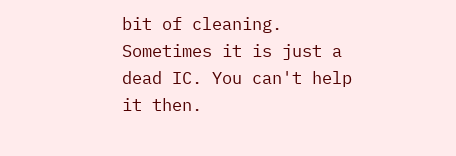bit of cleaning. Sometimes it is just a dead IC. You can't help it then.